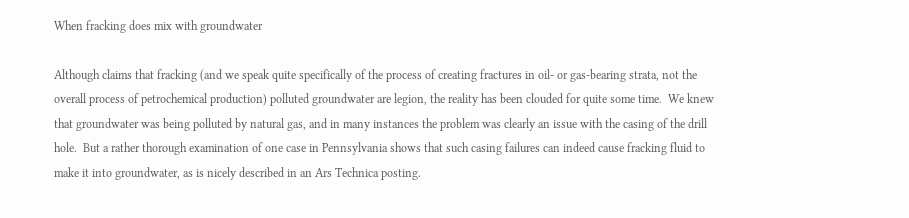When fracking does mix with groundwater

Although claims that fracking (and we speak quite specifically of the process of creating fractures in oil- or gas-bearing strata, not the overall process of petrochemical production) polluted groundwater are legion, the reality has been clouded for quite some time.  We knew that groundwater was being polluted by natural gas, and in many instances the problem was clearly an issue with the casing of the drill hole.  But a rather thorough examination of one case in Pennsylvania shows that such casing failures can indeed cause fracking fluid to make it into groundwater, as is nicely described in an Ars Technica posting.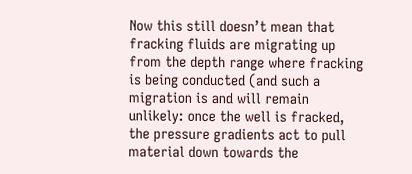Now this still doesn’t mean that fracking fluids are migrating up from the depth range where fracking is being conducted (and such a migration is and will remain unlikely: once the well is fracked, the pressure gradients act to pull material down towards the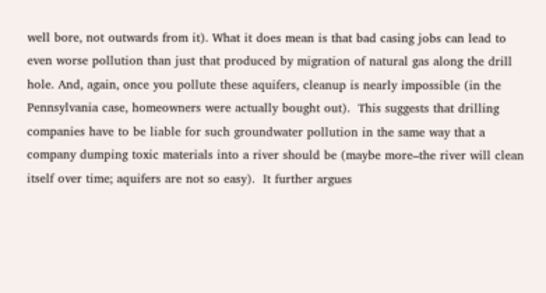well bore, not outwards from it). What it does mean is that bad casing jobs can lead to even worse pollution than just that produced by migration of natural gas along the drill hole. And, again, once you pollute these aquifers, cleanup is nearly impossible (in the Pennsylvania case, homeowners were actually bought out).  This suggests that drilling companies have to be liable for such groundwater pollution in the same way that a company dumping toxic materials into a river should be (maybe more–the river will clean itself over time; aquifers are not so easy).  It further argues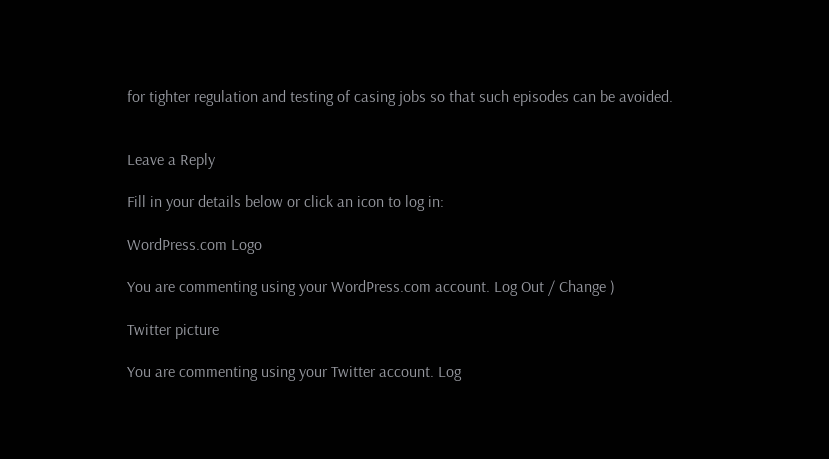for tighter regulation and testing of casing jobs so that such episodes can be avoided.


Leave a Reply

Fill in your details below or click an icon to log in:

WordPress.com Logo

You are commenting using your WordPress.com account. Log Out / Change )

Twitter picture

You are commenting using your Twitter account. Log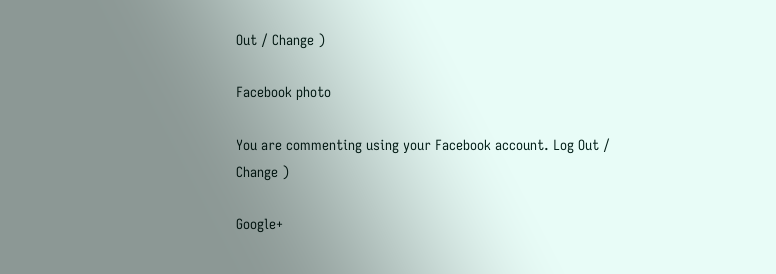Out / Change )

Facebook photo

You are commenting using your Facebook account. Log Out / Change )

Google+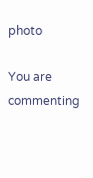photo

You are commenting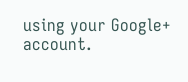using your Google+ account.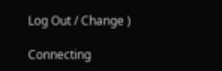Log Out / Change )

Connecting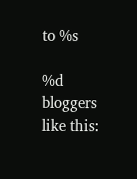to %s

%d bloggers like this: